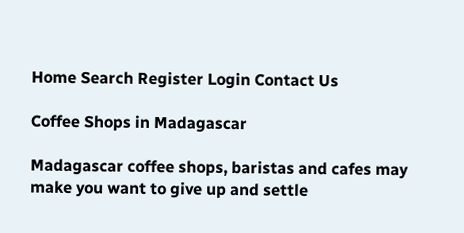Home Search Register Login Contact Us

Coffee Shops in Madagascar

Madagascar coffee shops, baristas and cafes may make you want to give up and settle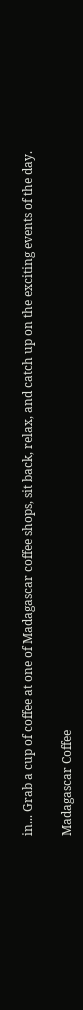in... Grab a cup of coffee at one of Madagascar coffee shops, sit back, relax, and catch up on the exciting events of the day.

Madagascar Coffee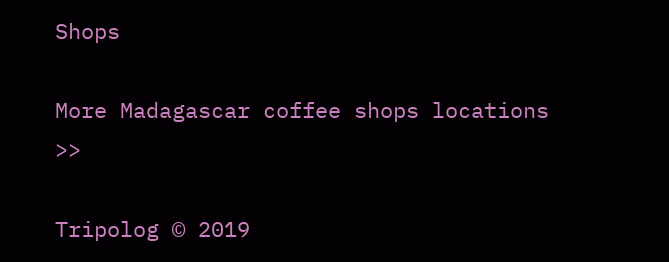Shops

More Madagascar coffee shops locations >>

Tripolog © 2019